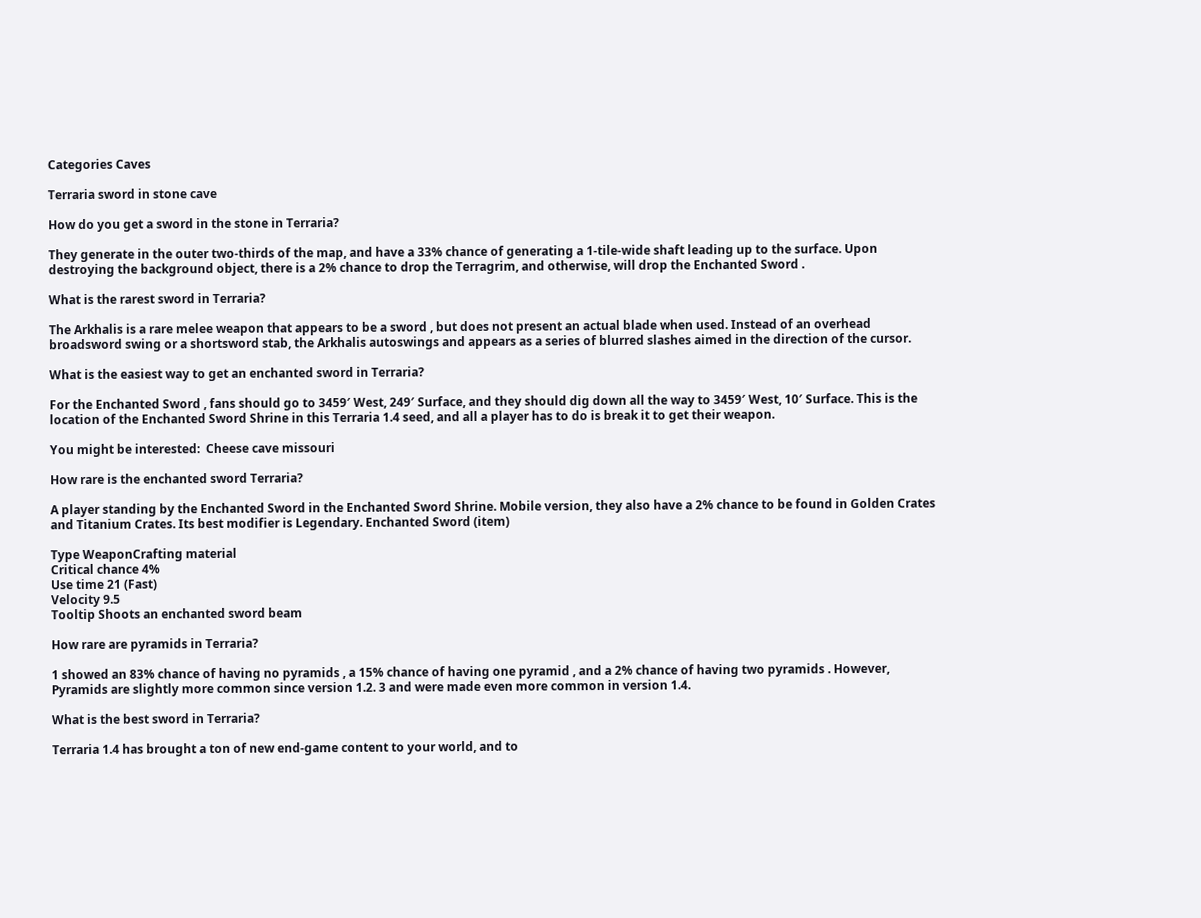Categories Caves

Terraria sword in stone cave

How do you get a sword in the stone in Terraria?

They generate in the outer two-thirds of the map, and have a 33% chance of generating a 1-tile-wide shaft leading up to the surface. Upon destroying the background object, there is a 2% chance to drop the Terragrim, and otherwise, will drop the Enchanted Sword .

What is the rarest sword in Terraria?

The Arkhalis is a rare melee weapon that appears to be a sword , but does not present an actual blade when used. Instead of an overhead broadsword swing or a shortsword stab, the Arkhalis autoswings and appears as a series of blurred slashes aimed in the direction of the cursor.

What is the easiest way to get an enchanted sword in Terraria?

For the Enchanted Sword , fans should go to 3459′ West, 249′ Surface, and they should dig down all the way to 3459′ West, 10′ Surface. This is the location of the Enchanted Sword Shrine in this Terraria 1.4 seed, and all a player has to do is break it to get their weapon.

You might be interested:  Cheese cave missouri

How rare is the enchanted sword Terraria?

A player standing by the Enchanted Sword in the Enchanted Sword Shrine. Mobile version, they also have a 2% chance to be found in Golden Crates and Titanium Crates. Its best modifier is Legendary. Enchanted Sword (item)

Type WeaponCrafting material
Critical chance 4%
Use time 21 (Fast)
Velocity 9.5
Tooltip Shoots an enchanted sword beam

How rare are pyramids in Terraria?

1 showed an 83% chance of having no pyramids , a 15% chance of having one pyramid , and a 2% chance of having two pyramids . However, Pyramids are slightly more common since version 1.2. 3 and were made even more common in version 1.4.

What is the best sword in Terraria?

Terraria 1.4 has brought a ton of new end-game content to your world, and to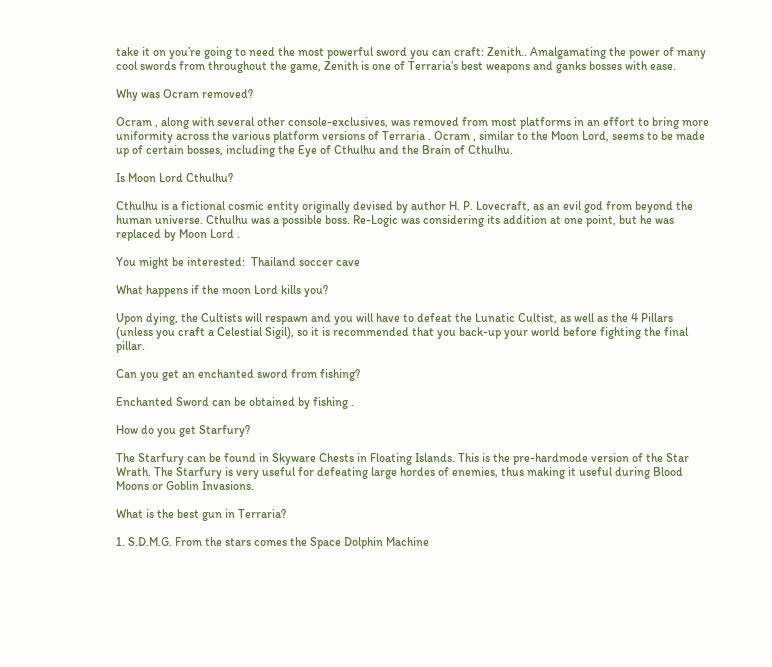take it on you’re going to need the most powerful sword you can craft: Zenith.. Amalgamating the power of many cool swords from throughout the game, Zenith is one of Terraria’s best weapons and ganks bosses with ease.

Why was Ocram removed?

Ocram , along with several other console-exclusives, was removed from most platforms in an effort to bring more uniformity across the various platform versions of Terraria . Ocram , similar to the Moon Lord, seems to be made up of certain bosses, including the Eye of Cthulhu and the Brain of Cthulhu.

Is Moon Lord Cthulhu?

Cthulhu is a fictional cosmic entity originally devised by author H. P. Lovecraft, as an evil god from beyond the human universe. Cthulhu was a possible boss. Re-Logic was considering its addition at one point, but he was replaced by Moon Lord .

You might be interested:  Thailand soccer cave

What happens if the moon Lord kills you?

Upon dying, the Cultists will respawn and you will have to defeat the Lunatic Cultist, as well as the 4 Pillars (unless you craft a Celestial Sigil), so it is recommended that you back-up your world before fighting the final pillar.

Can you get an enchanted sword from fishing?

Enchanted Sword can be obtained by fishing .

How do you get Starfury?

The Starfury can be found in Skyware Chests in Floating Islands. This is the pre-hardmode version of the Star Wrath. The Starfury is very useful for defeating large hordes of enemies, thus making it useful during Blood Moons or Goblin Invasions.

What is the best gun in Terraria?

1. S.D.M.G. From the stars comes the Space Dolphin Machine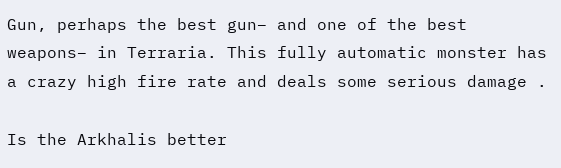Gun, perhaps the best gun– and one of the best weapons– in Terraria. This fully automatic monster has a crazy high fire rate and deals some serious damage .

Is the Arkhalis better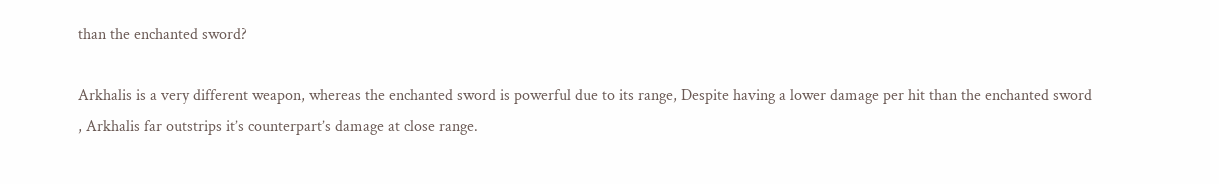than the enchanted sword?

Arkhalis is a very different weapon, whereas the enchanted sword is powerful due to its range, Despite having a lower damage per hit than the enchanted sword , Arkhalis far outstrips it’s counterpart’s damage at close range.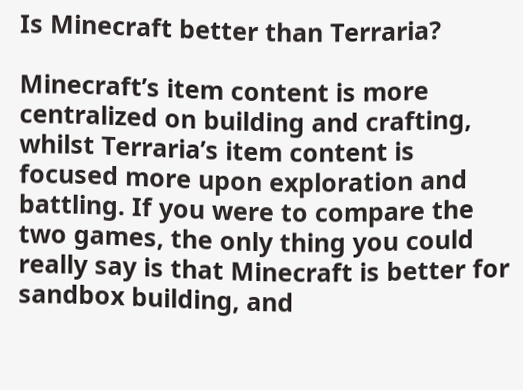Is Minecraft better than Terraria?

Minecraft’s item content is more centralized on building and crafting, whilst Terraria’s item content is focused more upon exploration and battling. If you were to compare the two games, the only thing you could really say is that Minecraft is better for sandbox building, and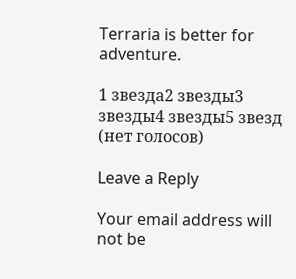Terraria is better for adventure.

1 звезда2 звезды3 звезды4 звезды5 звезд (нет голосов)

Leave a Reply

Your email address will not be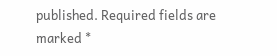published. Required fields are marked *